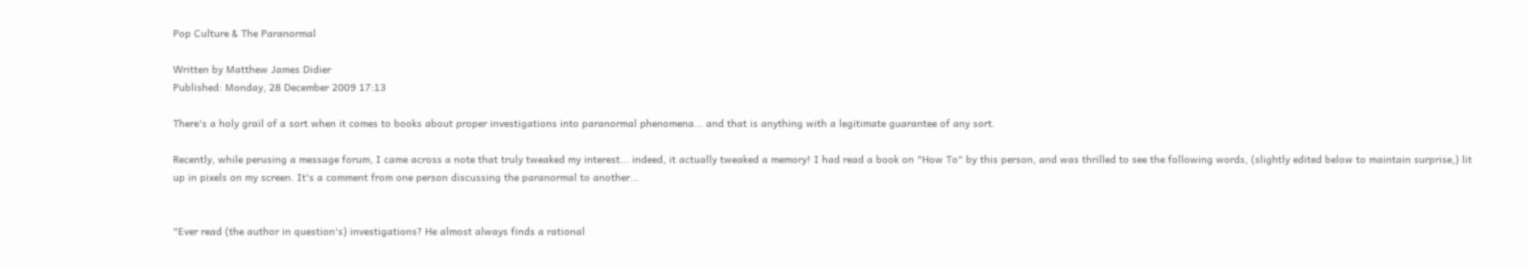Pop Culture & The Paranormal

Written by Matthew James Didier
Published: Monday, 28 December 2009 17:13

There's a holy grail of a sort when it comes to books about proper investigations into paranormal phenomena... and that is anything with a legitimate guarantee of any sort.

Recently, while perusing a message forum, I came across a note that truly tweaked my interest... indeed, it actually tweaked a memory! I had read a book on "How To" by this person, and was thrilled to see the following words, (slightly edited below to maintain surprise,) lit up in pixels on my screen. It's a comment from one person discussing the paranormal to another...


"Ever read (the author in question's) investigations? He almost always finds a rational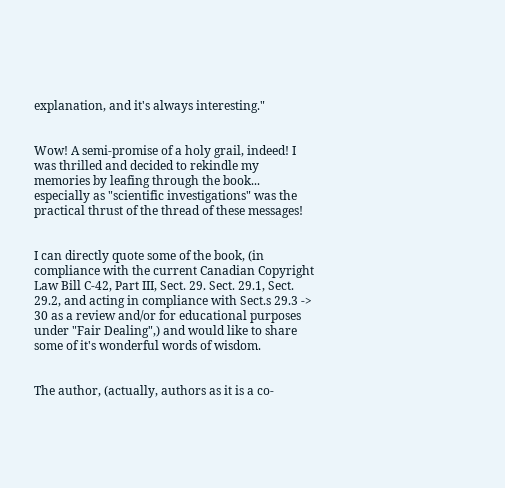explanation, and it's always interesting."


Wow! A semi-promise of a holy grail, indeed! I was thrilled and decided to rekindle my memories by leafing through the book... especially as "scientific investigations" was the practical thrust of the thread of these messages!


I can directly quote some of the book, (in compliance with the current Canadian Copyright Law Bill C-42, Part III, Sect. 29. Sect. 29.1, Sect. 29.2, and acting in compliance with Sect.s 29.3 -> 30 as a review and/or for educational purposes under "Fair Dealing",) and would like to share some of it's wonderful words of wisdom.


The author, (actually, authors as it is a co-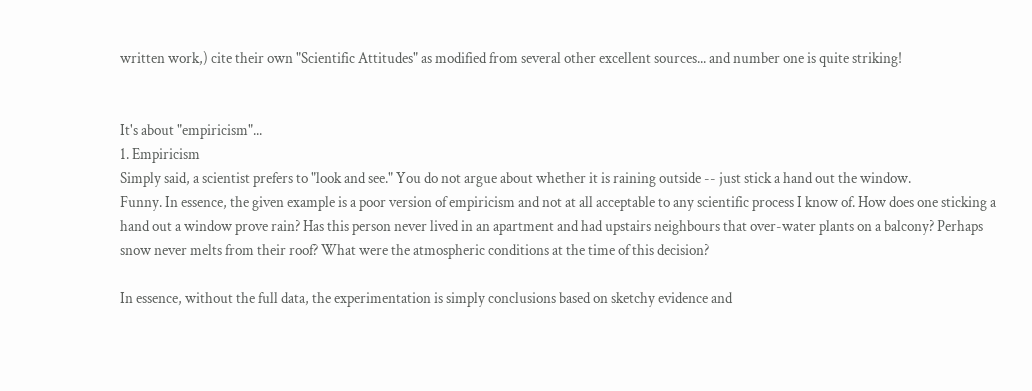written work,) cite their own "Scientific Attitudes" as modified from several other excellent sources... and number one is quite striking!


It's about "empiricism"...
1. Empiricism
Simply said, a scientist prefers to "look and see." You do not argue about whether it is raining outside -- just stick a hand out the window.
Funny. In essence, the given example is a poor version of empiricism and not at all acceptable to any scientific process I know of. How does one sticking a hand out a window prove rain? Has this person never lived in an apartment and had upstairs neighbours that over-water plants on a balcony? Perhaps snow never melts from their roof? What were the atmospheric conditions at the time of this decision?

In essence, without the full data, the experimentation is simply conclusions based on sketchy evidence and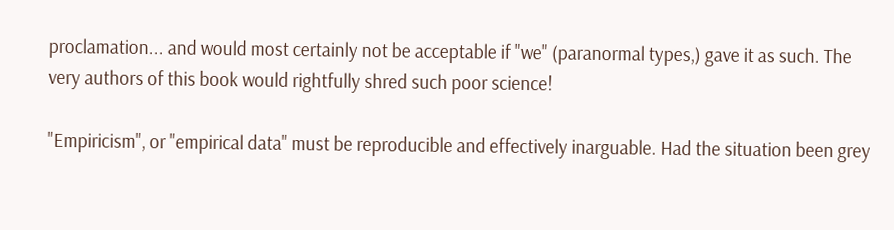proclamation... and would most certainly not be acceptable if "we" (paranormal types,) gave it as such. The very authors of this book would rightfully shred such poor science!

"Empiricism", or "empirical data" must be reproducible and effectively inarguable. Had the situation been grey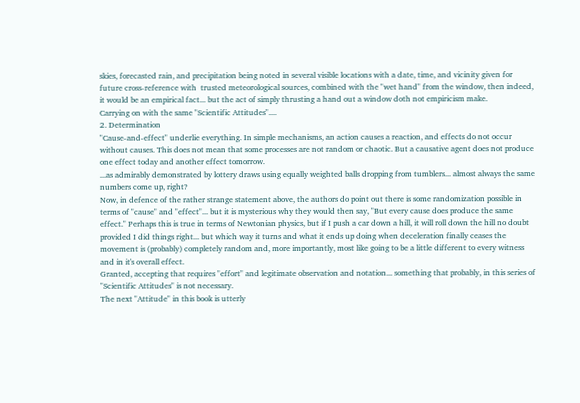skies, forecasted rain, and precipitation being noted in several visible locations with a date, time, and vicinity given for future cross-reference with  trusted meteorological sources, combined with the "wet hand" from the window, then indeed, it would be an empirical fact... but the act of simply thrusting a hand out a window doth not empiricism make.
Carrying on with the same "Scientific Attitudes"....
2. Determination
"Cause-and-effect" underlie everything. In simple mechanisms, an action causes a reaction, and effects do not occur without causes. This does not mean that some processes are not random or chaotic. But a causative agent does not produce one effect today and another effect tomorrow.
...as admirably demonstrated by lottery draws using equally weighted balls dropping from tumblers... almost always the same numbers come up, right?
Now, in defence of the rather strange statement above, the authors do point out there is some randomization possible in terms of "cause" and "effect"... but it is mysterious why they would then say, "But every cause does produce the same effect." Perhaps this is true in terms of Newtonian physics, but if I push a car down a hill, it will roll down the hill no doubt provided I did things right... but which way it turns and what it ends up doing when deceleration finally ceases the movement is (probably) completely random and, more importantly, most like going to be a little different to every witness and in it's overall effect.
Granted, accepting that requires "effort" and legitimate observation and notation... something that probably, in this series of "Scientific Attitudes" is not necessary.
The next "Attitude" in this book is utterly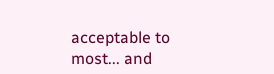acceptable to most... and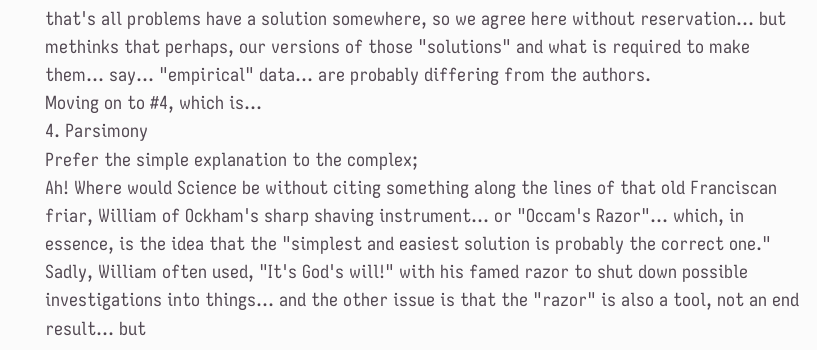that's all problems have a solution somewhere, so we agree here without reservation... but methinks that perhaps, our versions of those "solutions" and what is required to make them... say... "empirical" data... are probably differing from the authors.
Moving on to #4, which is...
4. Parsimony
Prefer the simple explanation to the complex;
Ah! Where would Science be without citing something along the lines of that old Franciscan friar, William of Ockham's sharp shaving instrument... or "Occam's Razor"... which, in essence, is the idea that the "simplest and easiest solution is probably the correct one."
Sadly, William often used, "It's God's will!" with his famed razor to shut down possible investigations into things... and the other issue is that the "razor" is also a tool, not an end result... but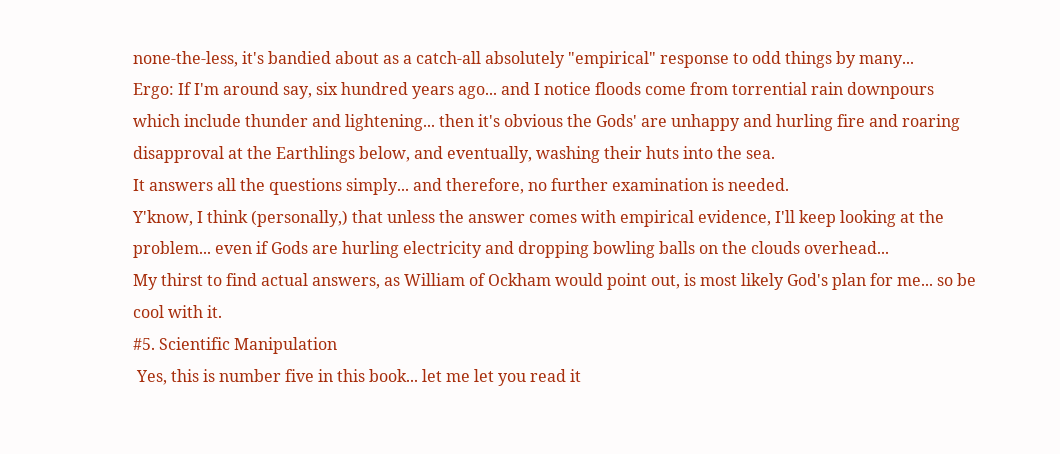none-the-less, it's bandied about as a catch-all absolutely "empirical" response to odd things by many...
Ergo: If I'm around say, six hundred years ago... and I notice floods come from torrential rain downpours which include thunder and lightening... then it's obvious the Gods' are unhappy and hurling fire and roaring disapproval at the Earthlings below, and eventually, washing their huts into the sea.
It answers all the questions simply... and therefore, no further examination is needed.
Y'know, I think (personally,) that unless the answer comes with empirical evidence, I'll keep looking at the problem... even if Gods are hurling electricity and dropping bowling balls on the clouds overhead...
My thirst to find actual answers, as William of Ockham would point out, is most likely God's plan for me... so be cool with it.
#5. Scientific Manipulation
 Yes, this is number five in this book... let me let you read it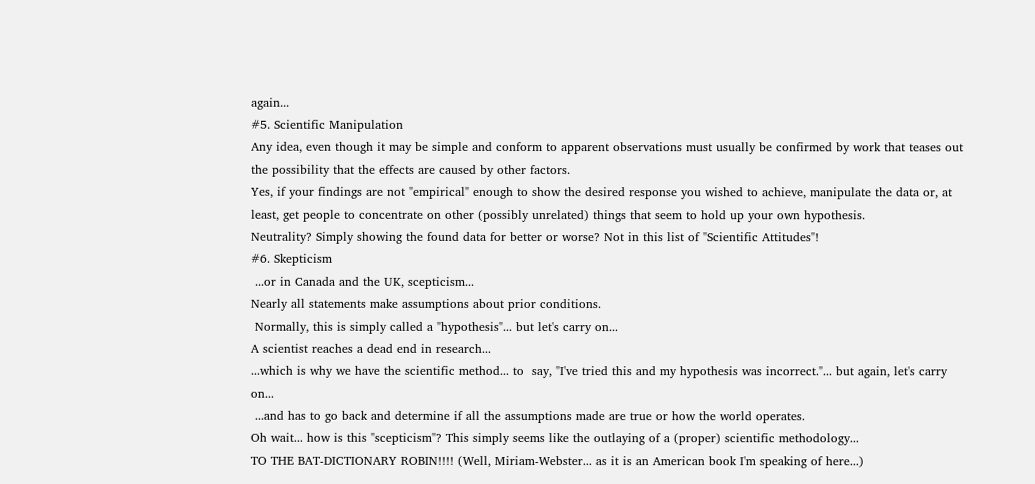again...
#5. Scientific Manipulation
Any idea, even though it may be simple and conform to apparent observations must usually be confirmed by work that teases out the possibility that the effects are caused by other factors.
Yes, if your findings are not "empirical" enough to show the desired response you wished to achieve, manipulate the data or, at least, get people to concentrate on other (possibly unrelated) things that seem to hold up your own hypothesis.
Neutrality? Simply showing the found data for better or worse? Not in this list of "Scientific Attitudes"!
#6. Skepticism
 ...or in Canada and the UK, scepticism...
Nearly all statements make assumptions about prior conditions.
 Normally, this is simply called a "hypothesis"... but let's carry on...
A scientist reaches a dead end in research...
...which is why we have the scientific method... to  say, "I've tried this and my hypothesis was incorrect."... but again, let's carry on...
 ...and has to go back and determine if all the assumptions made are true or how the world operates.
Oh wait... how is this "scepticism"? This simply seems like the outlaying of a (proper) scientific methodology...
TO THE BAT-DICTIONARY ROBIN!!!! (Well, Miriam-Webster... as it is an American book I'm speaking of here...)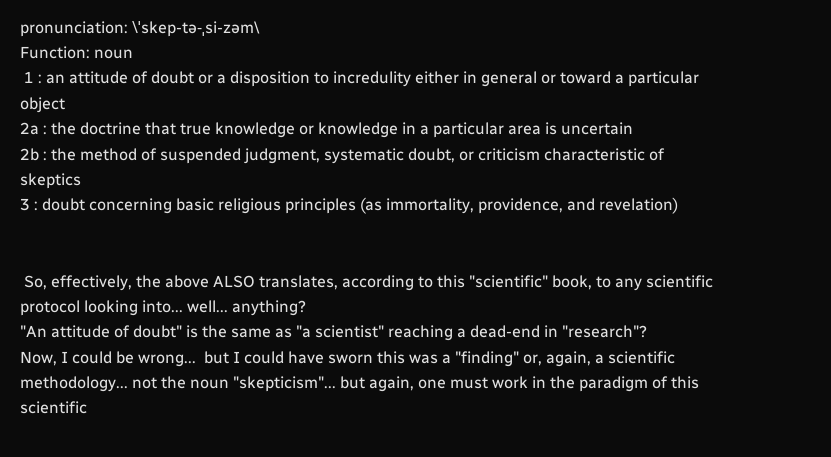pronunciation: \ˈskep-tə-ˌsi-zəm\
Function: noun
 1 : an attitude of doubt or a disposition to incredulity either in general or toward a particular object
2a : the doctrine that true knowledge or knowledge in a particular area is uncertain
2b : the method of suspended judgment, systematic doubt, or criticism characteristic of skeptics
3 : doubt concerning basic religious principles (as immortality, providence, and revelation)


 So, effectively, the above ALSO translates, according to this "scientific" book, to any scientific protocol looking into... well... anything?
"An attitude of doubt" is the same as "a scientist" reaching a dead-end in "research"?
Now, I could be wrong...  but I could have sworn this was a "finding" or, again, a scientific methodology... not the noun "skepticism"... but again, one must work in the paradigm of this scientific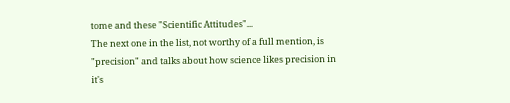tome and these "Scientific Attitudes"...
The next one in the list, not worthy of a full mention, is "precision" and talks about how science likes precision in it's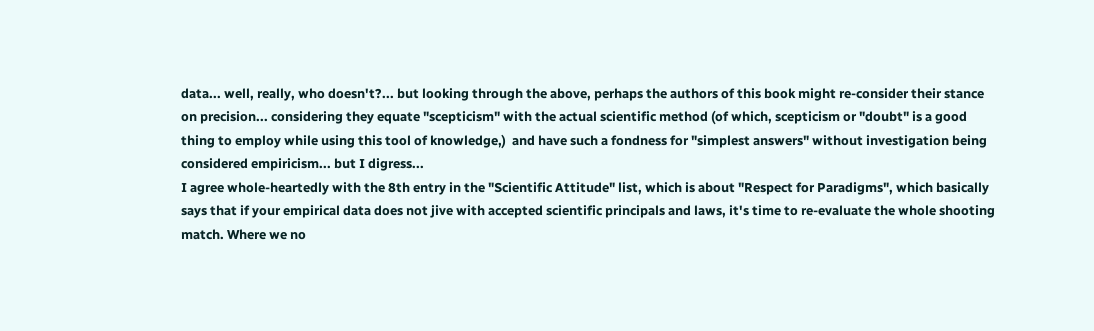data... well, really, who doesn't?... but looking through the above, perhaps the authors of this book might re-consider their stance on precision... considering they equate "scepticism" with the actual scientific method (of which, scepticism or "doubt" is a good thing to employ while using this tool of knowledge,)  and have such a fondness for "simplest answers" without investigation being considered empiricism... but I digress...
I agree whole-heartedly with the 8th entry in the "Scientific Attitude" list, which is about "Respect for Paradigms", which basically says that if your empirical data does not jive with accepted scientific principals and laws, it's time to re-evaluate the whole shooting match. Where we no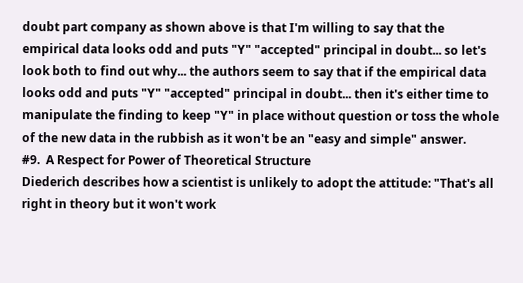doubt part company as shown above is that I'm willing to say that the empirical data looks odd and puts "Y" "accepted" principal in doubt... so let's look both to find out why... the authors seem to say that if the empirical data looks odd and puts "Y" "accepted" principal in doubt... then it's either time to manipulate the finding to keep "Y" in place without question or toss the whole of the new data in the rubbish as it won't be an "easy and simple" answer.
#9.  A Respect for Power of Theoretical Structure
Diederich describes how a scientist is unlikely to adopt the attitude: "That's all right in theory but it won't work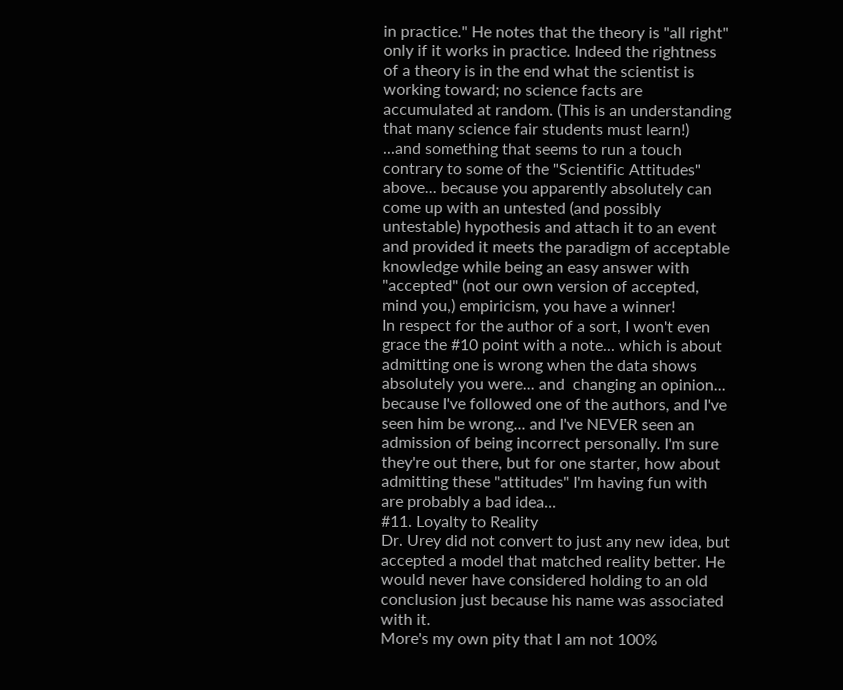in practice." He notes that the theory is "all right" only if it works in practice. Indeed the rightness of a theory is in the end what the scientist is working toward; no science facts are accumulated at random. (This is an understanding that many science fair students must learn!)
...and something that seems to run a touch contrary to some of the "Scientific Attitudes" above... because you apparently absolutely can come up with an untested (and possibly untestable) hypothesis and attach it to an event and provided it meets the paradigm of acceptable knowledge while being an easy answer with "accepted" (not our own version of accepted, mind you,) empiricism, you have a winner!
In respect for the author of a sort, I won't even grace the #10 point with a note... which is about admitting one is wrong when the data shows absolutely you were... and  changing an opinion... because I've followed one of the authors, and I've seen him be wrong... and I've NEVER seen an admission of being incorrect personally. I'm sure they're out there, but for one starter, how about admitting these "attitudes" I'm having fun with are probably a bad idea...
#11. Loyalty to Reality
Dr. Urey did not convert to just any new idea, but accepted a model that matched reality better. He would never have considered holding to an old conclusion just because his name was associated with it.
More's my own pity that I am not 100%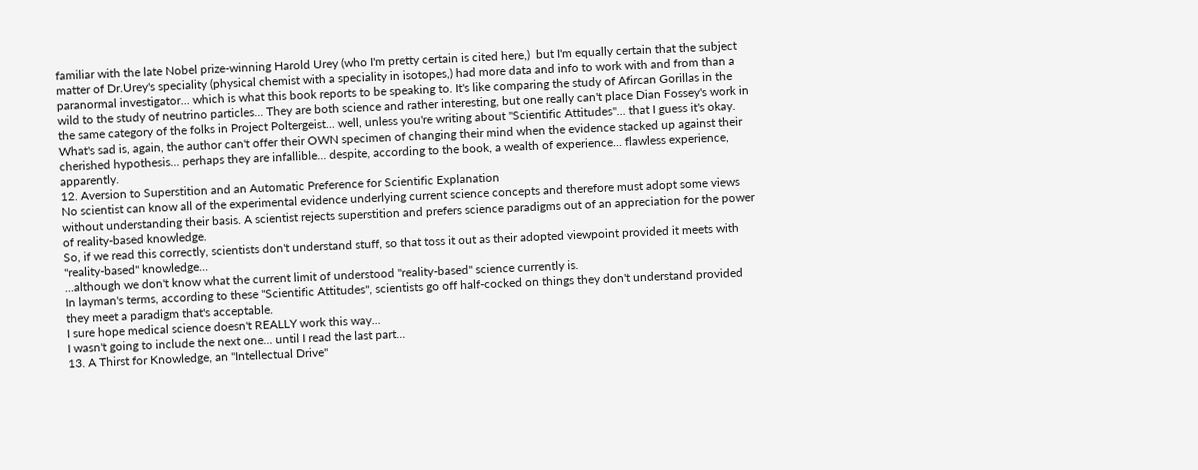familiar with the late Nobel prize-winning Harold Urey (who I'm pretty certain is cited here,)  but I'm equally certain that the subject matter of Dr.Urey's speciality (physical chemist with a speciality in isotopes,) had more data and info to work with and from than a paranormal investigator... which is what this book reports to be speaking to. It's like comparing the study of Afircan Gorillas in the wild to the study of neutrino particles... They are both science and rather interesting, but one really can't place Dian Fossey's work in the same category of the folks in Project Poltergeist... well, unless you're writing about "Scientific Attitudes"... that I guess it's okay.
What's sad is, again, the author can't offer their OWN specimen of changing their mind when the evidence stacked up against their cherished hypothesis... perhaps they are infallible... despite, according to the book, a wealth of experience... flawless experience, apparently.
12. Aversion to Superstition and an Automatic Preference for Scientific Explanation
No scientist can know all of the experimental evidence underlying current science concepts and therefore must adopt some views without understanding their basis. A scientist rejects superstition and prefers science paradigms out of an appreciation for the power of reality-based knowledge.
So, if we read this correctly, scientists don't understand stuff, so that toss it out as their adopted viewpoint provided it meets with "reality-based" knowledge...
...although we don't know what the current limit of understood "reality-based" science currently is.
In layman's terms, according to these "Scientific Attitudes", scientists go off half-cocked on things they don't understand provided they meet a paradigm that's acceptable.
I sure hope medical science doesn't REALLY work this way...
I wasn't going to include the next one... until I read the last part...
13. A Thirst for Knowledge, an "Intellectual Drive"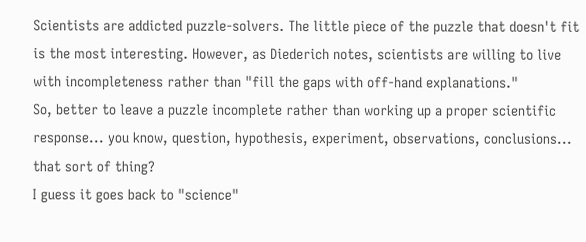Scientists are addicted puzzle-solvers. The little piece of the puzzle that doesn't fit is the most interesting. However, as Diederich notes, scientists are willing to live with incompleteness rather than "fill the gaps with off-hand explanations."
So, better to leave a puzzle incomplete rather than working up a proper scientific response... you know, question, hypothesis, experiment, observations, conclusions... that sort of thing?
I guess it goes back to "science"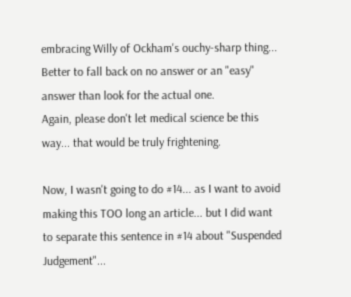embracing Willy of Ockham's ouchy-sharp thing... Better to fall back on no answer or an "easy" answer than look for the actual one.
Again, please don't let medical science be this way... that would be truly frightening.

Now, I wasn't going to do #14... as I want to avoid making this TOO long an article... but I did want to separate this sentence in #14 about "Suspended Judgement"...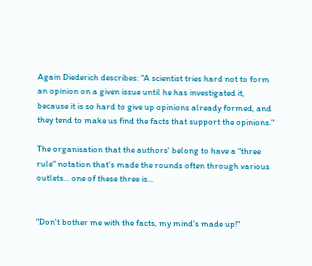Again Diederich describes: "A scientist tries hard not to form an opinion on a given issue until he has investigated it, because it is so hard to give up opinions already formed, and they tend to make us find the facts that support the opinions."

The organisation that the authors' belong to have a "three rule" notation that's made the rounds often through various outlets... one of these three is...


"Don't bother me with the facts, my mind's made up!"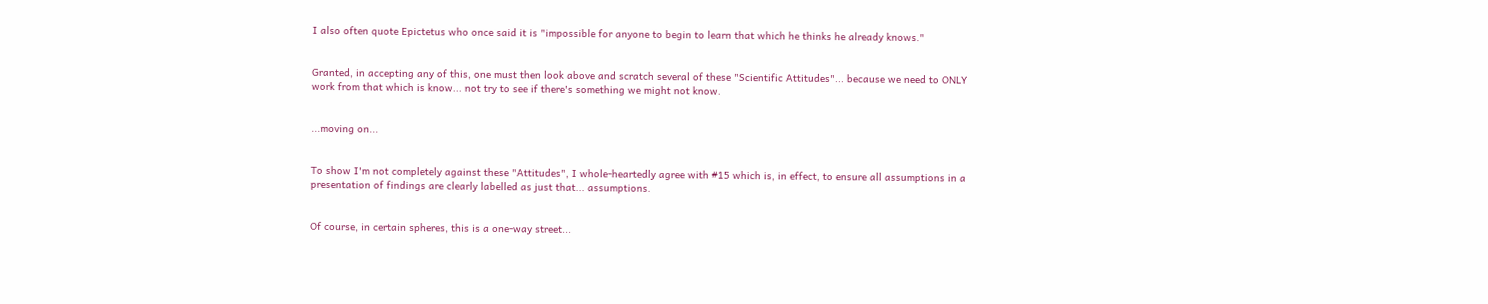I also often quote Epictetus who once said it is "impossible for anyone to begin to learn that which he thinks he already knows."


Granted, in accepting any of this, one must then look above and scratch several of these "Scientific Attitudes"... because we need to ONLY work from that which is know... not try to see if there's something we might not know.


...moving on...


To show I'm not completely against these "Attitudes", I whole-heartedly agree with #15 which is, in effect, to ensure all assumptions in a presentation of findings are clearly labelled as just that... assumptions.


Of course, in certain spheres, this is a one-way street...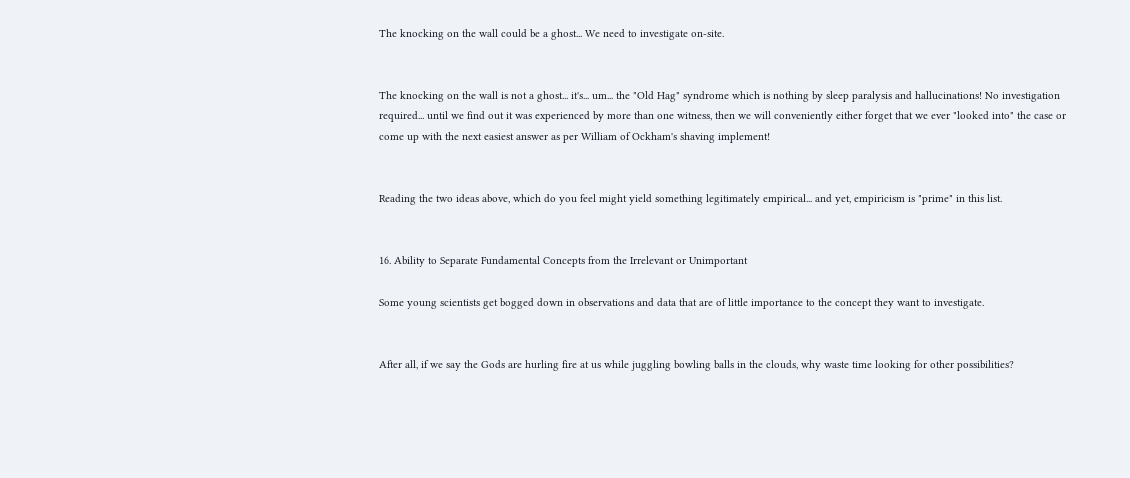The knocking on the wall could be a ghost... We need to investigate on-site.


The knocking on the wall is not a ghost... it's... um... the "Old Hag" syndrome which is nothing by sleep paralysis and hallucinations! No investigation required... until we find out it was experienced by more than one witness, then we will conveniently either forget that we ever "looked into" the case or come up with the next easiest answer as per William of Ockham's shaving implement!


Reading the two ideas above, which do you feel might yield something legitimately empirical... and yet, empiricism is "prime" in this list.


16. Ability to Separate Fundamental Concepts from the Irrelevant or Unimportant

Some young scientists get bogged down in observations and data that are of little importance to the concept they want to investigate.


After all, if we say the Gods are hurling fire at us while juggling bowling balls in the clouds, why waste time looking for other possibilities?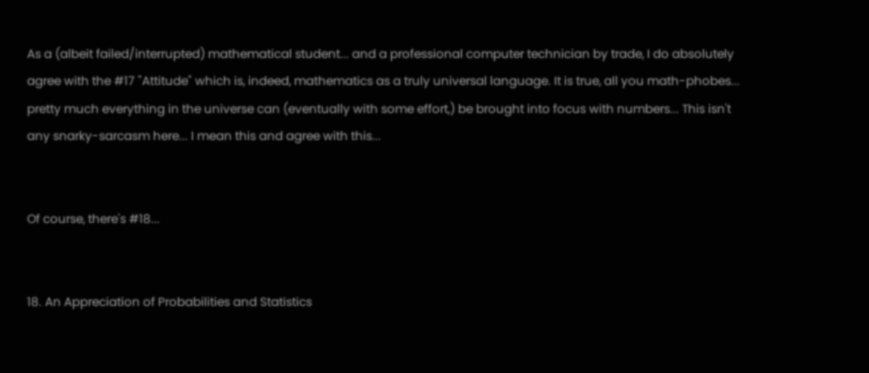As a (albeit failed/interrupted) mathematical student... and a professional computer technician by trade, I do absolutely agree with the #17 "Attitude" which is, indeed, mathematics as a truly universal language. It is true, all you math-phobes... pretty much everything in the universe can (eventually with some effort,) be brought into focus with numbers... This isn't any snarky-sarcasm here... I mean this and agree with this...


Of course, there's #18...


18. An Appreciation of Probabilities and Statistics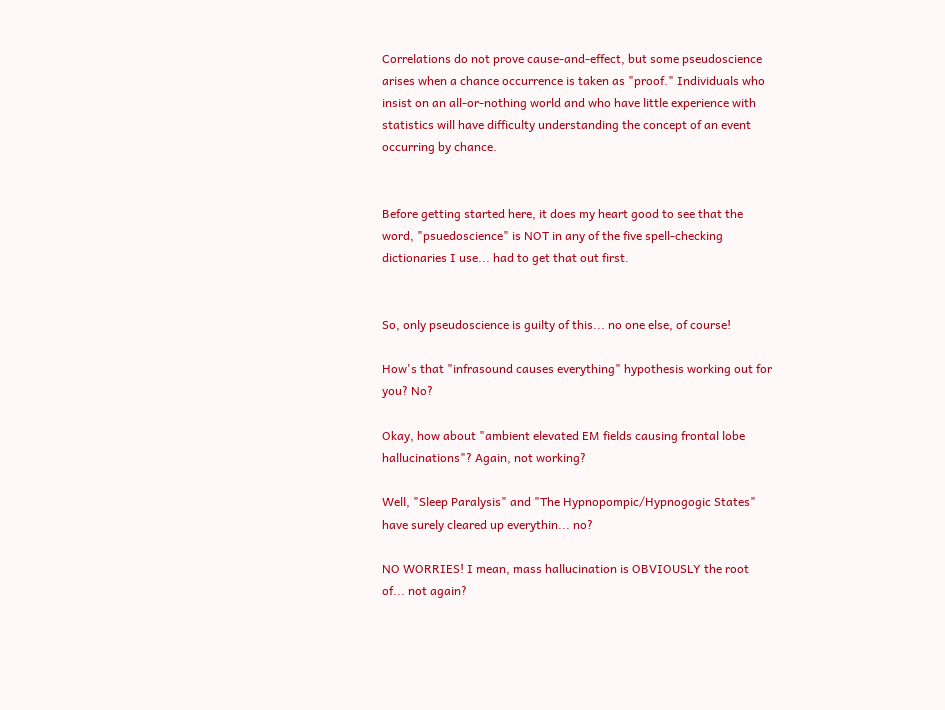Correlations do not prove cause-and-effect, but some pseudoscience arises when a chance occurrence is taken as "proof." Individuals who insist on an all-or-nothing world and who have little experience with statistics will have difficulty understanding the concept of an event occurring by chance.


Before getting started here, it does my heart good to see that the word, "psuedoscience" is NOT in any of the five spell-checking dictionaries I use... had to get that out first.


So, only pseudoscience is guilty of this... no one else, of course!

How's that "infrasound causes everything" hypothesis working out for you? No?

Okay, how about "ambient elevated EM fields causing frontal lobe hallucinations"? Again, not working?

Well, "Sleep Paralysis" and "The Hypnopompic/Hypnogogic States" have surely cleared up everythin... no?

NO WORRIES! I mean, mass hallucination is OBVIOUSLY the root of... not again?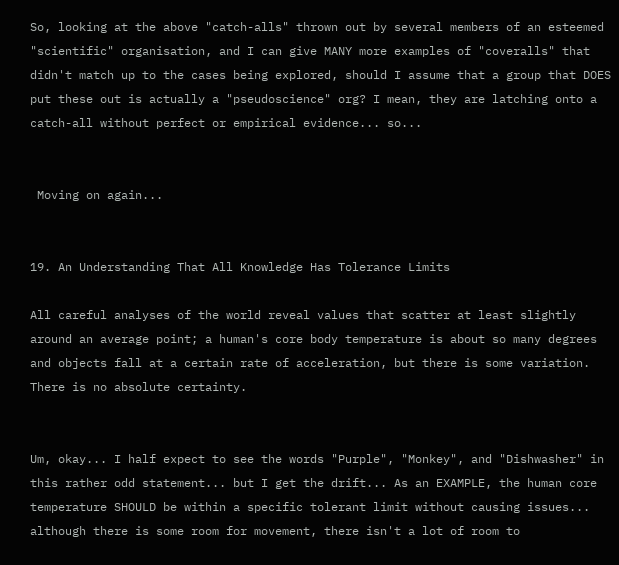So, looking at the above "catch-alls" thrown out by several members of an esteemed "scientific" organisation, and I can give MANY more examples of "coveralls" that didn't match up to the cases being explored, should I assume that a group that DOES put these out is actually a "pseudoscience" org? I mean, they are latching onto a catch-all without perfect or empirical evidence... so...


 Moving on again...


19. An Understanding That All Knowledge Has Tolerance Limits

All careful analyses of the world reveal values that scatter at least slightly around an average point; a human's core body temperature is about so many degrees and objects fall at a certain rate of acceleration, but there is some variation. There is no absolute certainty.


Um, okay... I half expect to see the words "Purple", "Monkey", and "Dishwasher" in this rather odd statement... but I get the drift... As an EXAMPLE, the human core temperature SHOULD be within a specific tolerant limit without causing issues... although there is some room for movement, there isn't a lot of room to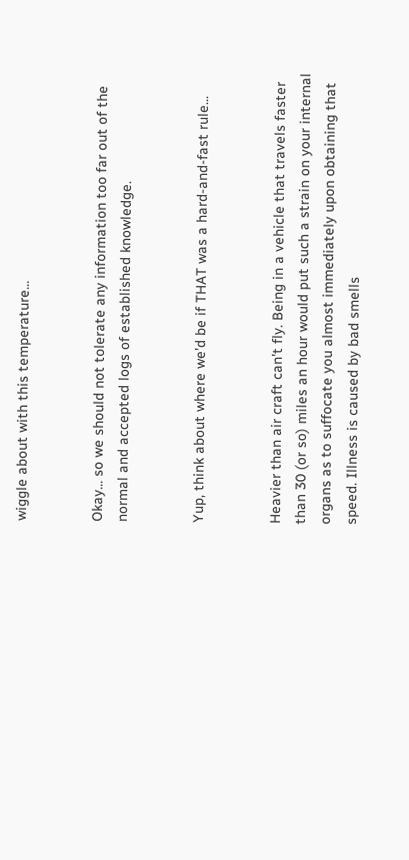wiggle about with this temperature...


Okay... so we should not tolerate any information too far out of the normal and accepted logs of established knowledge.


Yup, think about where we'd be if THAT was a hard-and-fast rule...


Heavier than air craft can't fly. Being in a vehicle that travels faster than 30 (or so) miles an hour would put such a strain on your internal organs as to suffocate you almost immediately upon obtaining that speed. Illness is caused by bad smells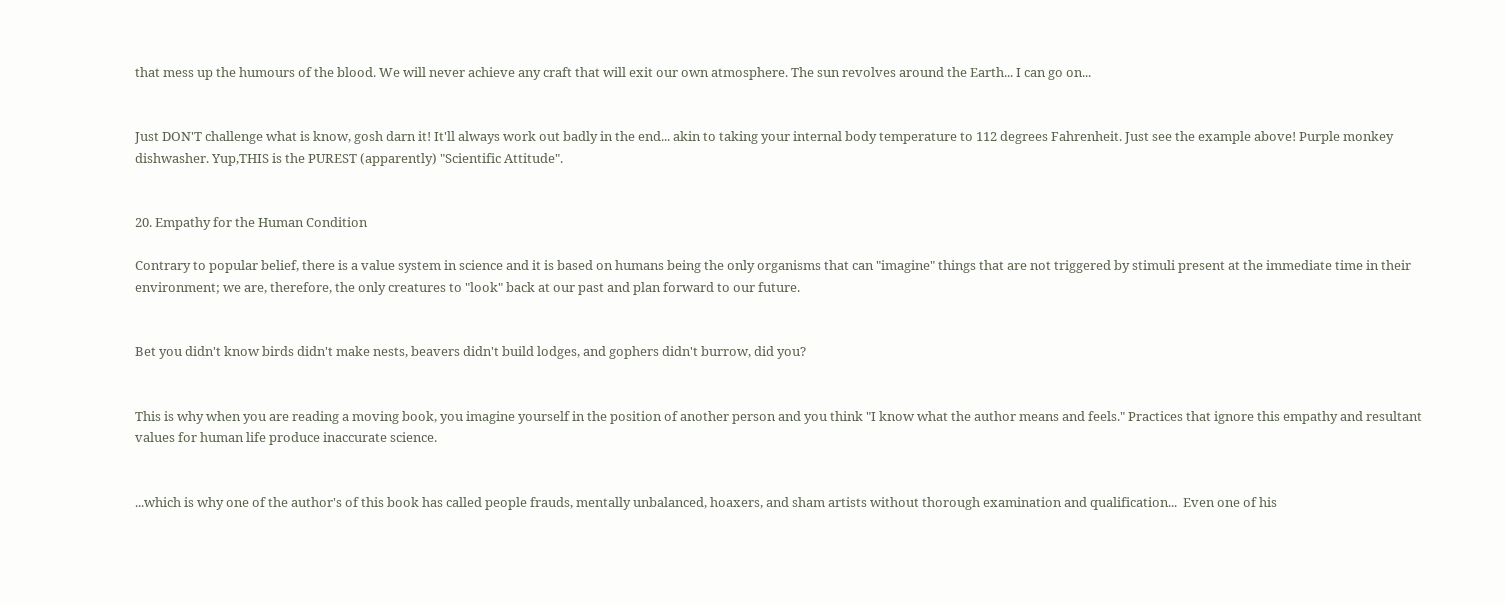that mess up the humours of the blood. We will never achieve any craft that will exit our own atmosphere. The sun revolves around the Earth... I can go on...


Just DON'T challenge what is know, gosh darn it! It'll always work out badly in the end... akin to taking your internal body temperature to 112 degrees Fahrenheit. Just see the example above! Purple monkey dishwasher. Yup,THIS is the PUREST (apparently) "Scientific Attitude".


20. Empathy for the Human Condition

Contrary to popular belief, there is a value system in science and it is based on humans being the only organisms that can "imagine" things that are not triggered by stimuli present at the immediate time in their environment; we are, therefore, the only creatures to "look" back at our past and plan forward to our future.


Bet you didn't know birds didn't make nests, beavers didn't build lodges, and gophers didn't burrow, did you?


This is why when you are reading a moving book, you imagine yourself in the position of another person and you think "I know what the author means and feels." Practices that ignore this empathy and resultant values for human life produce inaccurate science.


...which is why one of the author's of this book has called people frauds, mentally unbalanced, hoaxers, and sham artists without thorough examination and qualification...  Even one of his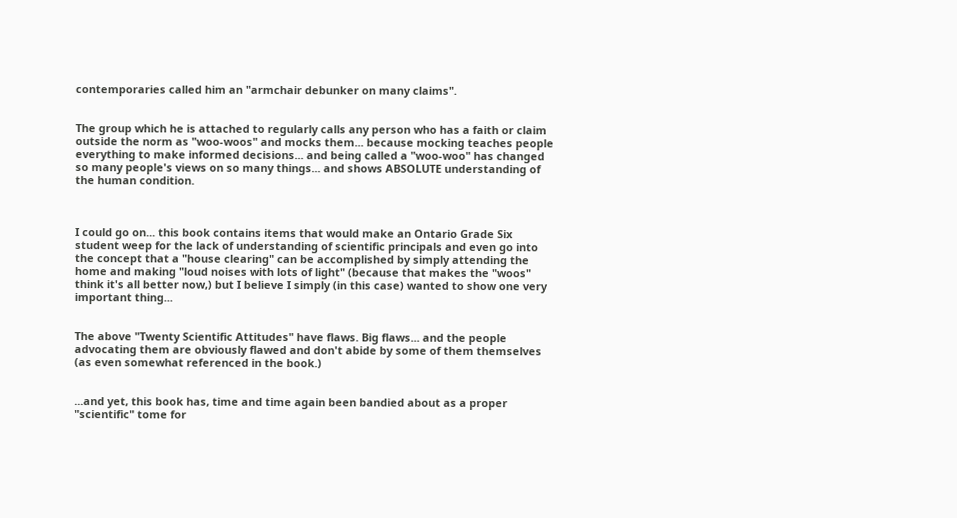contemporaries called him an "armchair debunker on many claims".


The group which he is attached to regularly calls any person who has a faith or claim outside the norm as "woo-woos" and mocks them... because mocking teaches people everything to make informed decisions... and being called a "woo-woo" has changed so many people's views on so many things... and shows ABSOLUTE understanding of the human condition.



I could go on... this book contains items that would make an Ontario Grade Six student weep for the lack of understanding of scientific principals and even go into the concept that a "house clearing" can be accomplished by simply attending the home and making "loud noises with lots of light" (because that makes the "woos" think it's all better now,) but I believe I simply (in this case) wanted to show one very important thing...


The above "Twenty Scientific Attitudes" have flaws. Big flaws... and the people advocating them are obviously flawed and don't abide by some of them themselves (as even somewhat referenced in the book.)


...and yet, this book has, time and time again been bandied about as a proper "scientific" tome for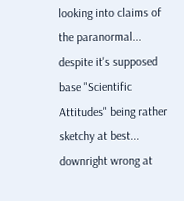looking into claims of the paranormal... despite it's supposed base "Scientific Attitudes" being rather sketchy at best... downright wrong at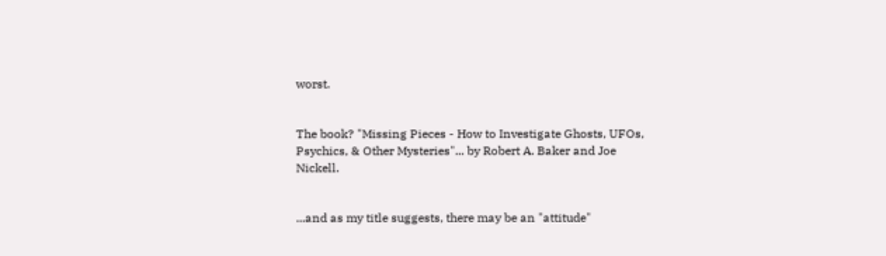worst.


The book? "Missing Pieces - How to Investigate Ghosts, UFOs, Psychics, & Other Mysteries"... by Robert A. Baker and Joe Nickell.


...and as my title suggests, there may be an "attitude"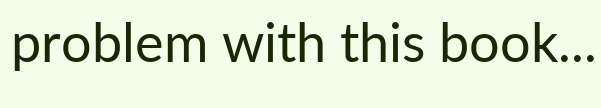problem with this book...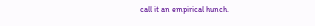call it an empirical hunch.